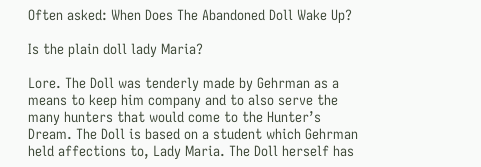Often asked: When Does The Abandoned Doll Wake Up?

Is the plain doll lady Maria?

Lore. The Doll was tenderly made by Gehrman as a means to keep him company and to also serve the many hunters that would come to the Hunter’s Dream. The Doll is based on a student which Gehrman held affections to, Lady Maria. The Doll herself has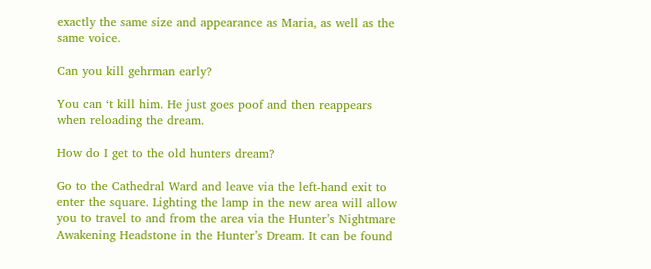exactly the same size and appearance as Maria, as well as the same voice.

Can you kill gehrman early?

You can ‘t kill him. He just goes poof and then reappears when reloading the dream.

How do I get to the old hunters dream?

Go to the Cathedral Ward and leave via the left-hand exit to enter the square. Lighting the lamp in the new area will allow you to travel to and from the area via the Hunter’s Nightmare Awakening Headstone in the Hunter’s Dream. It can be found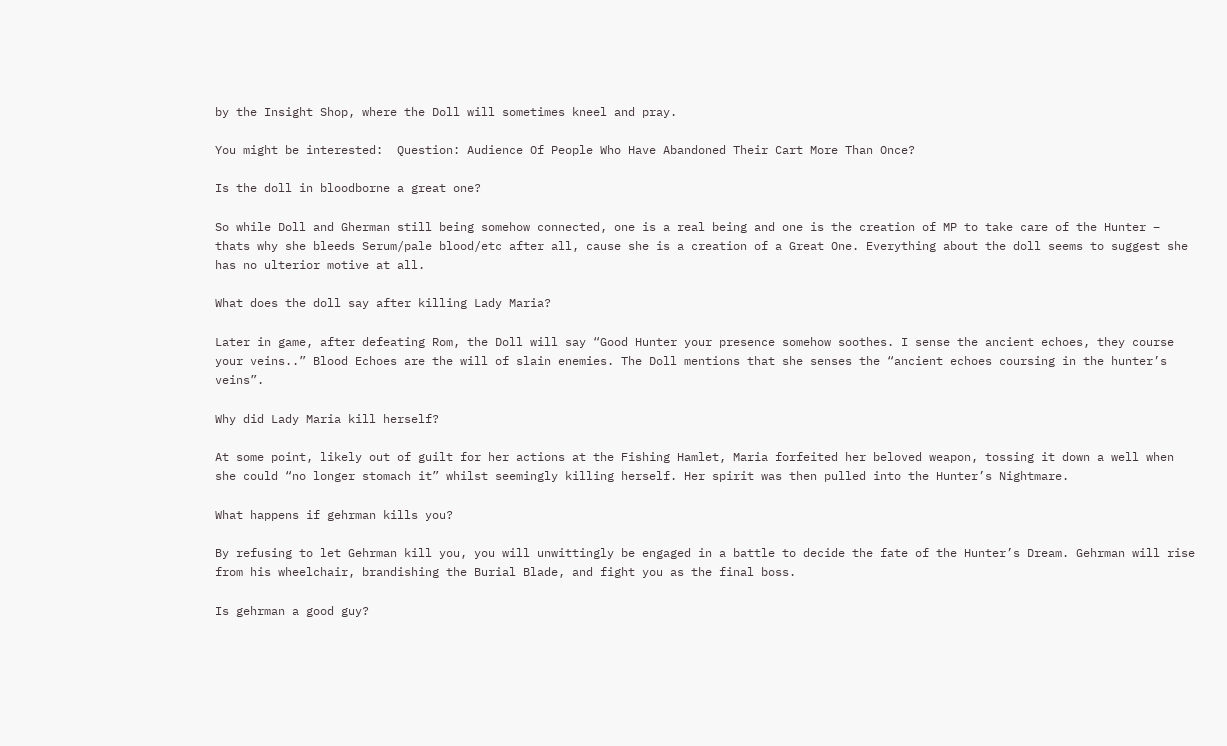by the Insight Shop, where the Doll will sometimes kneel and pray.

You might be interested:  Question: Audience Of People Who Have Abandoned Their Cart More Than Once?

Is the doll in bloodborne a great one?

So while Doll and Gherman still being somehow connected, one is a real being and one is the creation of MP to take care of the Hunter – thats why she bleeds Serum/pale blood/etc after all, cause she is a creation of a Great One. Everything about the doll seems to suggest she has no ulterior motive at all.

What does the doll say after killing Lady Maria?

Later in game, after defeating Rom, the Doll will say “Good Hunter your presence somehow soothes. I sense the ancient echoes, they course your veins..” Blood Echoes are the will of slain enemies. The Doll mentions that she senses the “ancient echoes coursing in the hunter’s veins”.

Why did Lady Maria kill herself?

At some point, likely out of guilt for her actions at the Fishing Hamlet, Maria forfeited her beloved weapon, tossing it down a well when she could “no longer stomach it” whilst seemingly killing herself. Her spirit was then pulled into the Hunter’s Nightmare.

What happens if gehrman kills you?

By refusing to let Gehrman kill you, you will unwittingly be engaged in a battle to decide the fate of the Hunter’s Dream. Gehrman will rise from his wheelchair, brandishing the Burial Blade, and fight you as the final boss.

Is gehrman a good guy?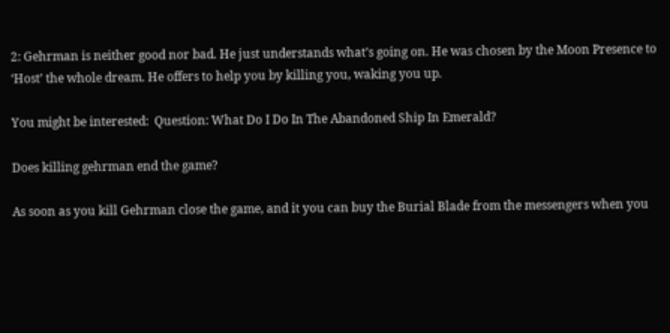2: Gehrman is neither good nor bad. He just understands what’s going on. He was chosen by the Moon Presence to ‘Host’ the whole dream. He offers to help you by killing you, waking you up.

You might be interested:  Question: What Do I Do In The Abandoned Ship In Emerald?

Does killing gehrman end the game?

As soon as you kill Gehrman close the game, and it you can buy the Burial Blade from the messengers when you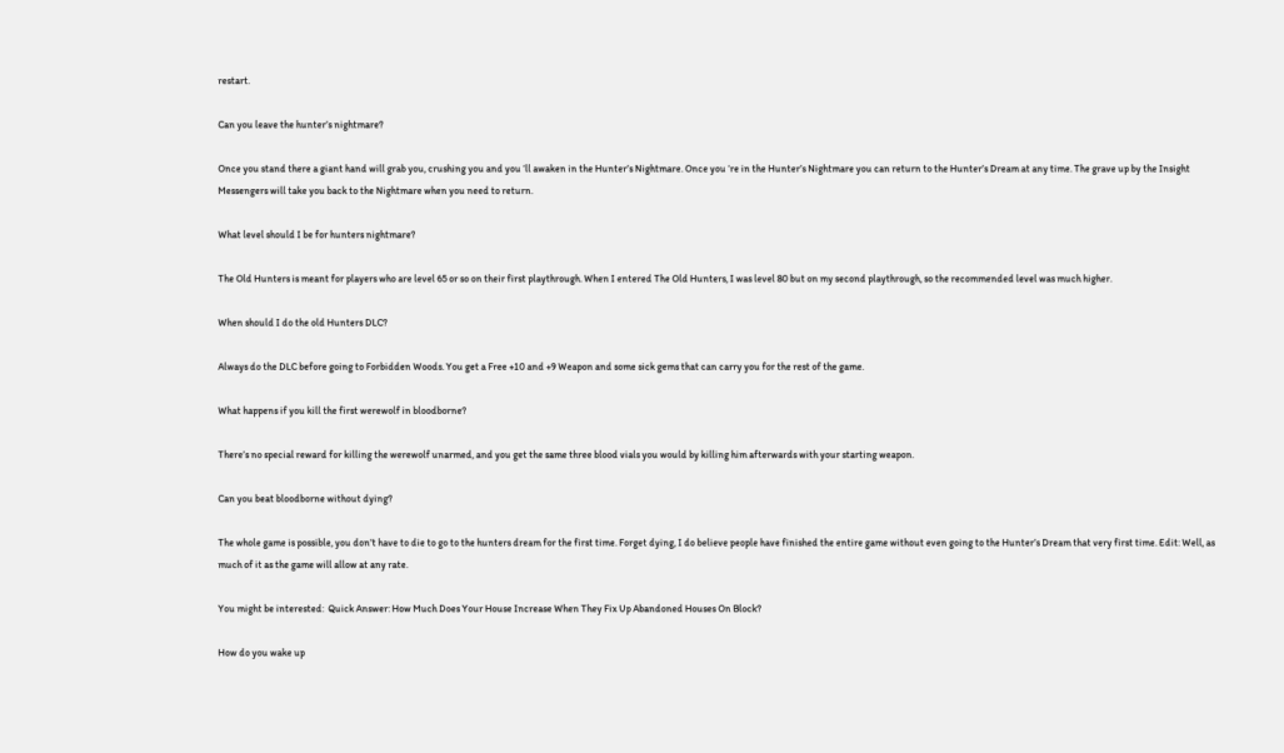restart.

Can you leave the hunter’s nightmare?

Once you stand there a giant hand will grab you, crushing you and you ‘ll awaken in the Hunter’s Nightmare. Once you ‘re in the Hunter’s Nightmare you can return to the Hunter’s Dream at any time. The grave up by the Insight Messengers will take you back to the Nightmare when you need to return.

What level should I be for hunters nightmare?

The Old Hunters is meant for players who are level 65 or so on their first playthrough. When I entered The Old Hunters, I was level 80 but on my second playthrough, so the recommended level was much higher.

When should I do the old Hunters DLC?

Always do the DLC before going to Forbidden Woods. You get a Free +10 and +9 Weapon and some sick gems that can carry you for the rest of the game.

What happens if you kill the first werewolf in bloodborne?

There’s no special reward for killing the werewolf unarmed, and you get the same three blood vials you would by killing him afterwards with your starting weapon.

Can you beat bloodborne without dying?

The whole game is possible, you don’t have to die to go to the hunters dream for the first time. Forget dying, I do believe people have finished the entire game without even going to the Hunter’s Dream that very first time. Edit: Well, as much of it as the game will allow at any rate.

You might be interested:  Quick Answer: How Much Does Your House Increase When They Fix Up Abandoned Houses On Block?

How do you wake up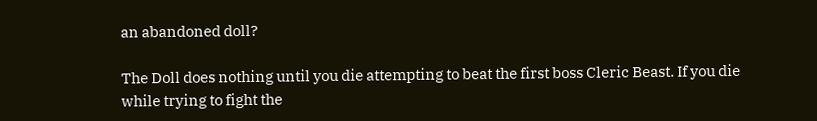an abandoned doll?

The Doll does nothing until you die attempting to beat the first boss Cleric Beast. If you die while trying to fight the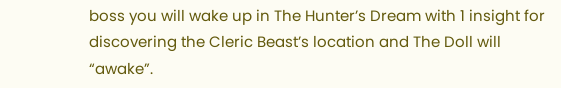boss you will wake up in The Hunter’s Dream with 1 insight for discovering the Cleric Beast’s location and The Doll will “awake”.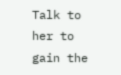Talk to her to gain the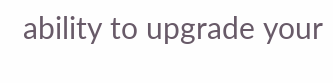ability to upgrade your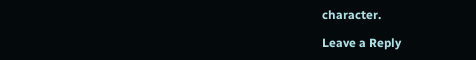character.

Leave a Reply